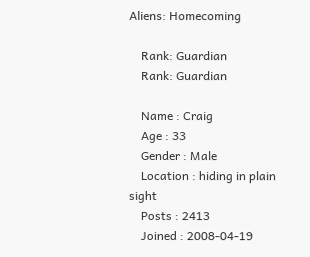Aliens: Homecoming

    Rank: Guardian
    Rank: Guardian

    Name : Craig
    Age : 33
    Gender : Male
    Location : hiding in plain sight
    Posts : 2413
    Joined : 2008-04-19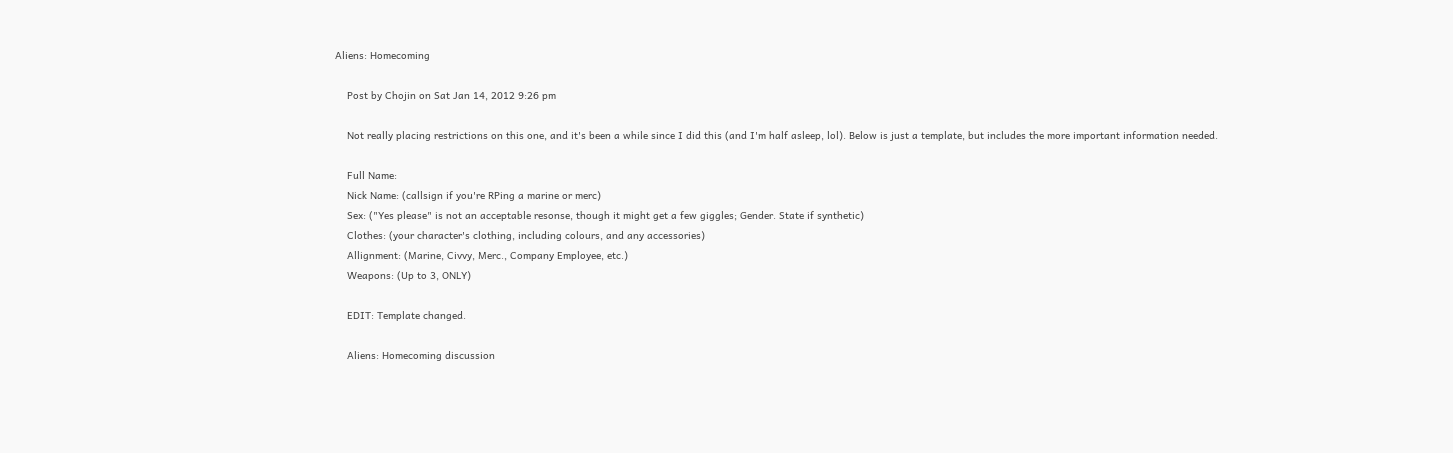Aliens: Homecoming

    Post by Chojin on Sat Jan 14, 2012 9:26 pm

    Not really placing restrictions on this one, and it's been a while since I did this (and I'm half asleep, lol). Below is just a template, but includes the more important information needed.

    Full Name:
    Nick Name: (callsign if you're RPing a marine or merc)
    Sex: ("Yes please" is not an acceptable resonse, though it might get a few giggles; Gender. State if synthetic)
    Clothes: (your character's clothing, including colours, and any accessories)
    Allignment: (Marine, Civvy, Merc., Company Employee, etc.)
    Weapons: (Up to 3, ONLY)

    EDIT: Template changed.

    Aliens: Homecoming discussion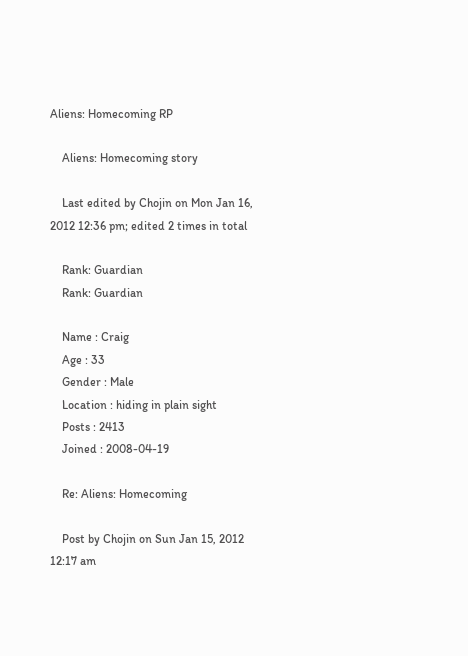Aliens: Homecoming RP

    Aliens: Homecoming story

    Last edited by Chojin on Mon Jan 16, 2012 12:36 pm; edited 2 times in total

    Rank: Guardian
    Rank: Guardian

    Name : Craig
    Age : 33
    Gender : Male
    Location : hiding in plain sight
    Posts : 2413
    Joined : 2008-04-19

    Re: Aliens: Homecoming

    Post by Chojin on Sun Jan 15, 2012 12:17 am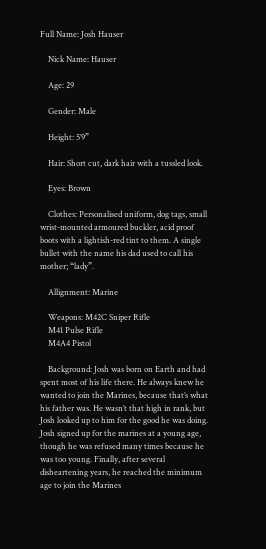Full Name: Josh Hauser

    Nick Name: Hauser

    Age: 29

    Gender: Male

    Height: 5’9”

    Hair: Short cut, dark hair with a tussled look.

    Eyes: Brown

    Clothes: Personalised uniform, dog tags, small wrist-mounted armoured buckler, acid proof boots with a lightish-red tint to them. A single bullet with the name his dad used to call his mother; “lady”.

    Allignment: Marine

    Weapons: M42C Sniper Rifle
    M41 Pulse Rifle
    M4A4 Pistol

    Background: Josh was born on Earth and had spent most of his life there. He always knew he wanted to join the Marines, because that’s what his father was. He wasn’t that high in rank, but Josh looked up to him for the good he was doing. Josh signed up for the marines at a young age, though he was refused many times because he was too young. Finally, after several disheartening years, he reached the minimum age to join the Marines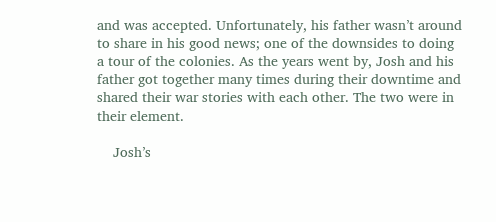and was accepted. Unfortunately, his father wasn’t around to share in his good news; one of the downsides to doing a tour of the colonies. As the years went by, Josh and his father got together many times during their downtime and shared their war stories with each other. The two were in their element.

    Josh’s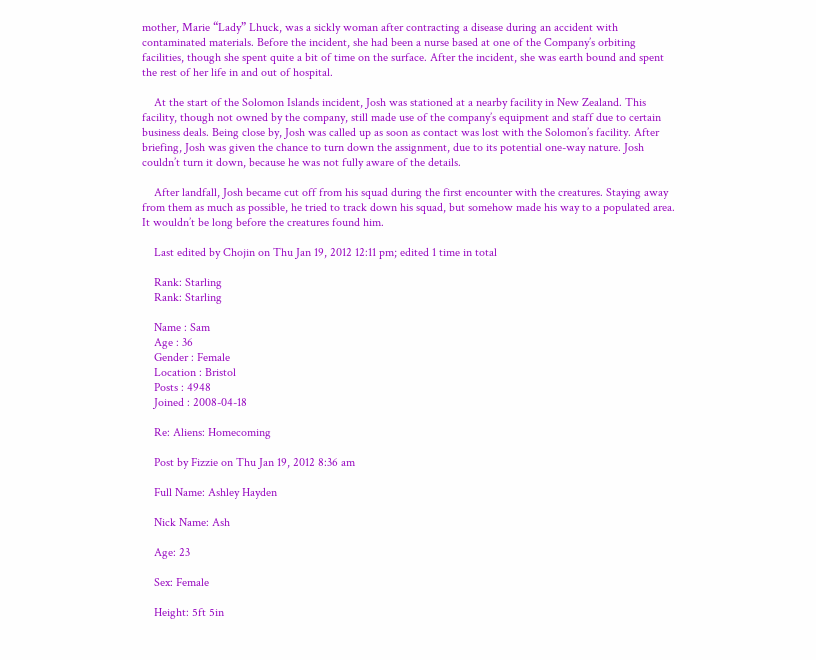mother, Marie “Lady” Lhuck, was a sickly woman after contracting a disease during an accident with contaminated materials. Before the incident, she had been a nurse based at one of the Company’s orbiting facilities, though she spent quite a bit of time on the surface. After the incident, she was earth bound and spent the rest of her life in and out of hospital.

    At the start of the Solomon Islands incident, Josh was stationed at a nearby facility in New Zealand. This facility, though not owned by the company, still made use of the company’s equipment and staff due to certain business deals. Being close by, Josh was called up as soon as contact was lost with the Solomon’s facility. After briefing, Josh was given the chance to turn down the assignment, due to its potential one-way nature. Josh couldn’t turn it down, because he was not fully aware of the details.

    After landfall, Josh became cut off from his squad during the first encounter with the creatures. Staying away from them as much as possible, he tried to track down his squad, but somehow made his way to a populated area. It wouldn’t be long before the creatures found him.

    Last edited by Chojin on Thu Jan 19, 2012 12:11 pm; edited 1 time in total

    Rank: Starling
    Rank: Starling

    Name : Sam
    Age : 36
    Gender : Female
    Location : Bristol
    Posts : 4948
    Joined : 2008-04-18

    Re: Aliens: Homecoming

    Post by Fizzie on Thu Jan 19, 2012 8:36 am

    Full Name: Ashley Hayden

    Nick Name: Ash

    Age: 23

    Sex: Female

    Height: 5ft 5in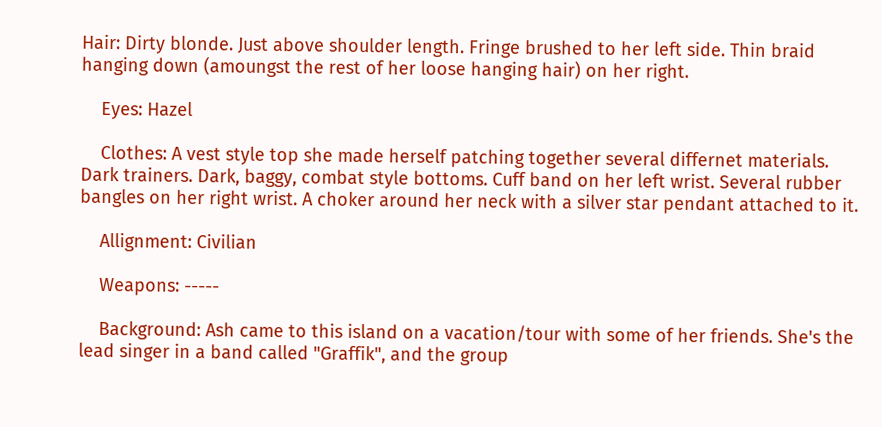Hair: Dirty blonde. Just above shoulder length. Fringe brushed to her left side. Thin braid hanging down (amoungst the rest of her loose hanging hair) on her right.

    Eyes: Hazel

    Clothes: A vest style top she made herself patching together several differnet materials. Dark trainers. Dark, baggy, combat style bottoms. Cuff band on her left wrist. Several rubber bangles on her right wrist. A choker around her neck with a silver star pendant attached to it.

    Allignment: Civilian

    Weapons: -----

    Background: Ash came to this island on a vacation/tour with some of her friends. She's the lead singer in a band called "Graffik", and the group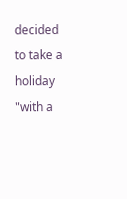decided to take a holiday "with a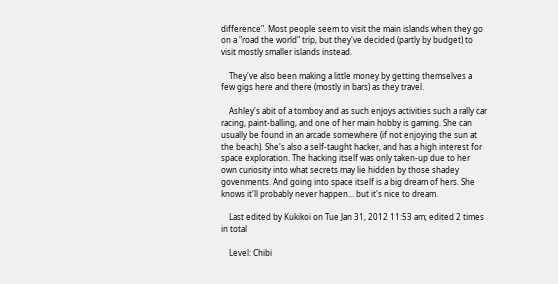difference". Most people seem to visit the main islands when they go on a "road the world" trip, but they've decided (partly by budget) to visit mostly smaller islands instead.

    They've also been making a little money by getting themselves a few gigs here and there (mostly in bars) as they travel.

    Ashley's abit of a tomboy and as such enjoys activities such a rally car racing, paint-balling, and one of her main hobby is gaming. She can usually be found in an arcade somewhere (if not enjoying the sun at the beach). She's also a self-taught hacker, and has a high interest for space exploration. The hacking itself was only taken-up due to her own curiosity into what secrets may lie hidden by those shadey govenments. And going into space itself is a big dream of hers. She knows it'll probably never happen... but it's nice to dream.

    Last edited by Kukikoi on Tue Jan 31, 2012 11:53 am; edited 2 times in total

    Level: Chibi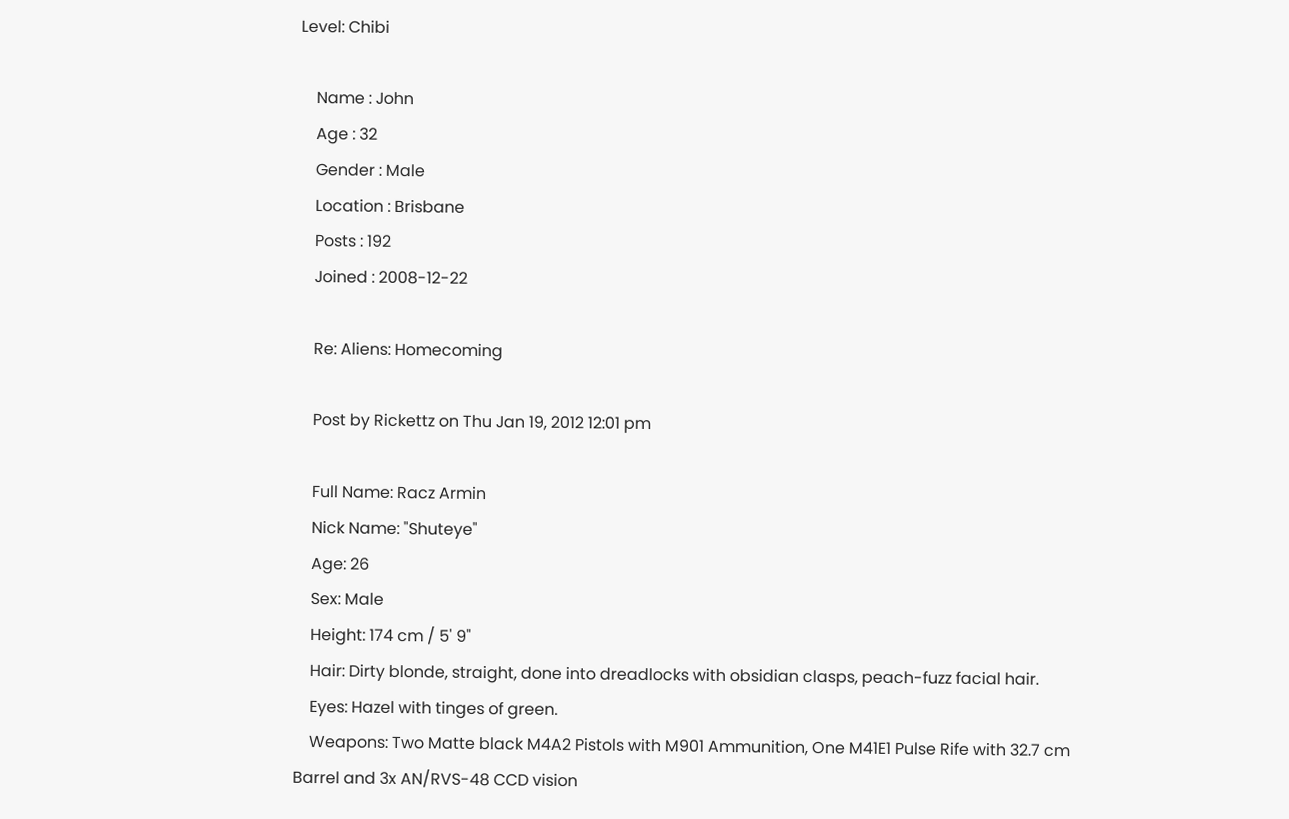Level: Chibi

    Name : John
    Age : 32
    Gender : Male
    Location : Brisbane
    Posts : 192
    Joined : 2008-12-22

    Re: Aliens: Homecoming

    Post by Rickettz on Thu Jan 19, 2012 12:01 pm

    Full Name: Racz Armin
    Nick Name: "Shuteye"
    Age: 26
    Sex: Male
    Height: 174 cm / 5' 9"
    Hair: Dirty blonde, straight, done into dreadlocks with obsidian clasps, peach-fuzz facial hair.
    Eyes: Hazel with tinges of green.
    Weapons: Two Matte black M4A2 Pistols with M901 Ammunition, One M41E1 Pulse Rife with 32.7 cm Barrel and 3x AN/RVS-48 CCD vision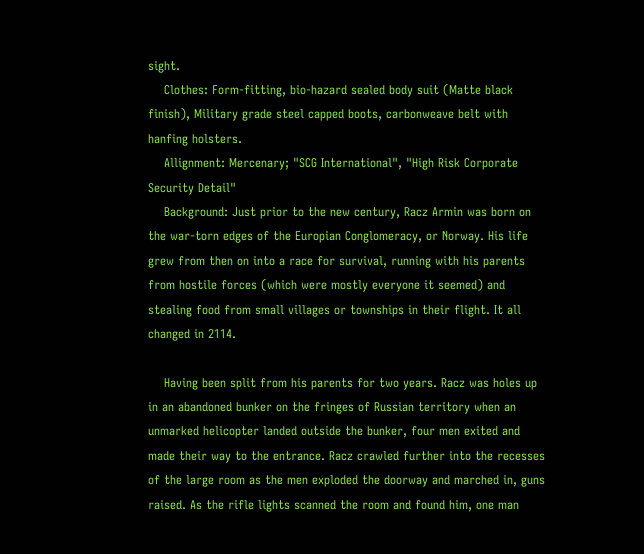sight.
    Clothes: Form-fitting, bio-hazard sealed body suit (Matte black finish), Military grade steel capped boots, carbonweave belt with hanfing holsters.
    Allignment: Mercenary; "SCG International", "High Risk Corporate Security Detail"
    Background: Just prior to the new century, Racz Armin was born on the war-torn edges of the Europian Conglomeracy, or Norway. His life grew from then on into a race for survival, running with his parents from hostile forces (which were mostly everyone it seemed) and stealing food from small villages or townships in their flight. It all changed in 2114.

    Having been split from his parents for two years. Racz was holes up in an abandoned bunker on the fringes of Russian territory when an unmarked helicopter landed outside the bunker, four men exited and made their way to the entrance. Racz crawled further into the recesses of the large room as the men exploded the doorway and marched in, guns raised. As the rifle lights scanned the room and found him, one man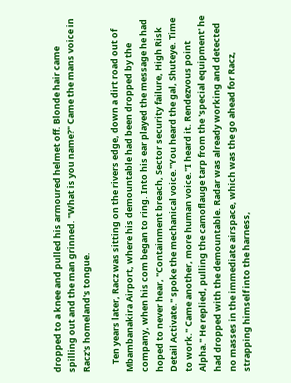dropped to a knee and pulled his armoured helmet off. Blonde hair came spilling out and the man grinned. "What is you name?" Came the mans voice in Racz's homeland's tongue.

    Ten years later, Racz was sitting on the rivers edge, down a dirt road out of Mbambanakira Airport, where his demountable had been dropped by the company, when his com began to ring. Into his ear played the message he had hoped to never hear, "Containment breach, Sector security failure, High Risk Detail Activate." spoke the mechanical voice."You heard the gal, Shuteye. Time to work." Came another, more human voice."I heard it. Rendezvous point Alpha." He replied, pulling the camoflauge tarp from the 'special equipment' he had dropped with the demountable. Radar was already working and detected no masses in the immediate airspace, which was the go ahead for Racz, strapping himself into the harness,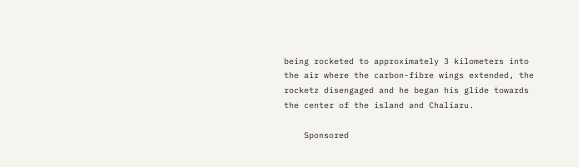being rocketed to approximately 3 kilometers into the air where the carbon-fibre wings extended, the rocketz disengaged and he began his glide towards the center of the island and Chaliaru.

    Sponsored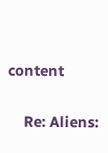content

    Re: Aliens: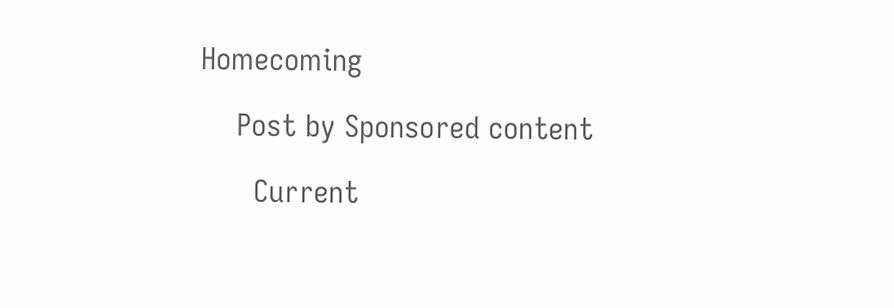Homecoming

    Post by Sponsored content

      Current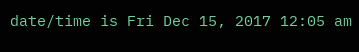date/time is Fri Dec 15, 2017 12:05 am